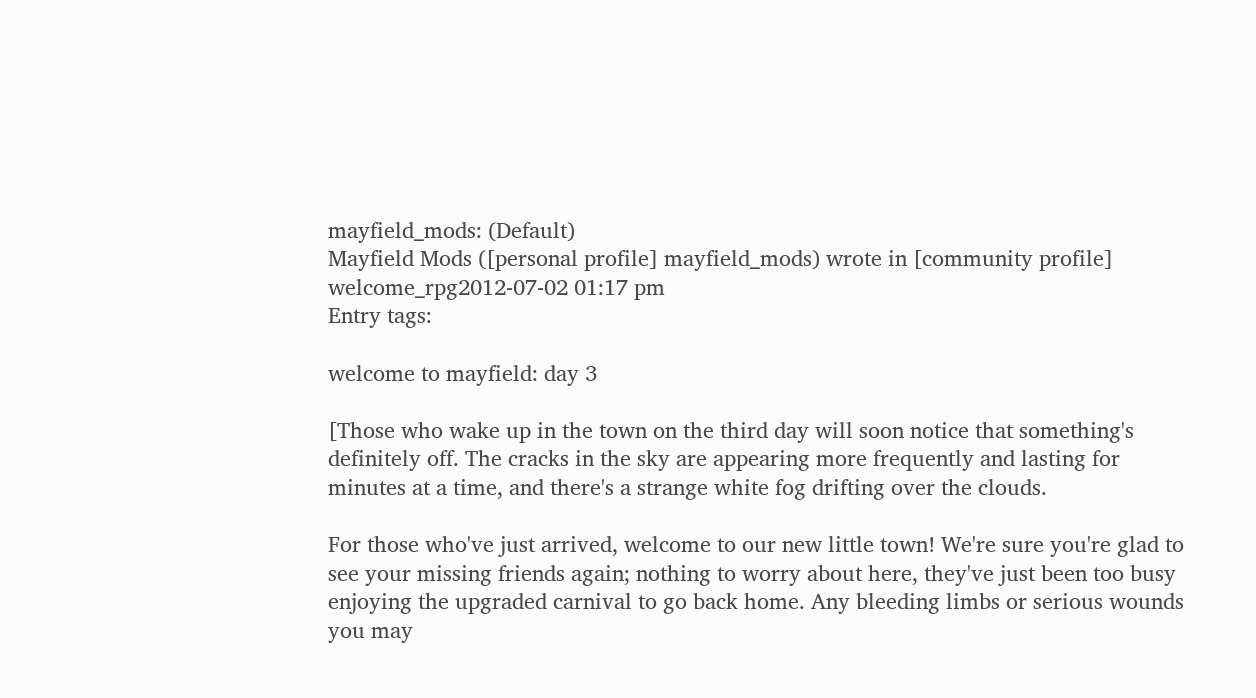mayfield_mods: (Default)
Mayfield Mods ([personal profile] mayfield_mods) wrote in [community profile] welcome_rpg2012-07-02 01:17 pm
Entry tags:

welcome to mayfield: day 3

[Those who wake up in the town on the third day will soon notice that something's definitely off. The cracks in the sky are appearing more frequently and lasting for minutes at a time, and there's a strange white fog drifting over the clouds.

For those who've just arrived, welcome to our new little town! We're sure you're glad to see your missing friends again; nothing to worry about here, they've just been too busy enjoying the upgraded carnival to go back home. Any bleeding limbs or serious wounds you may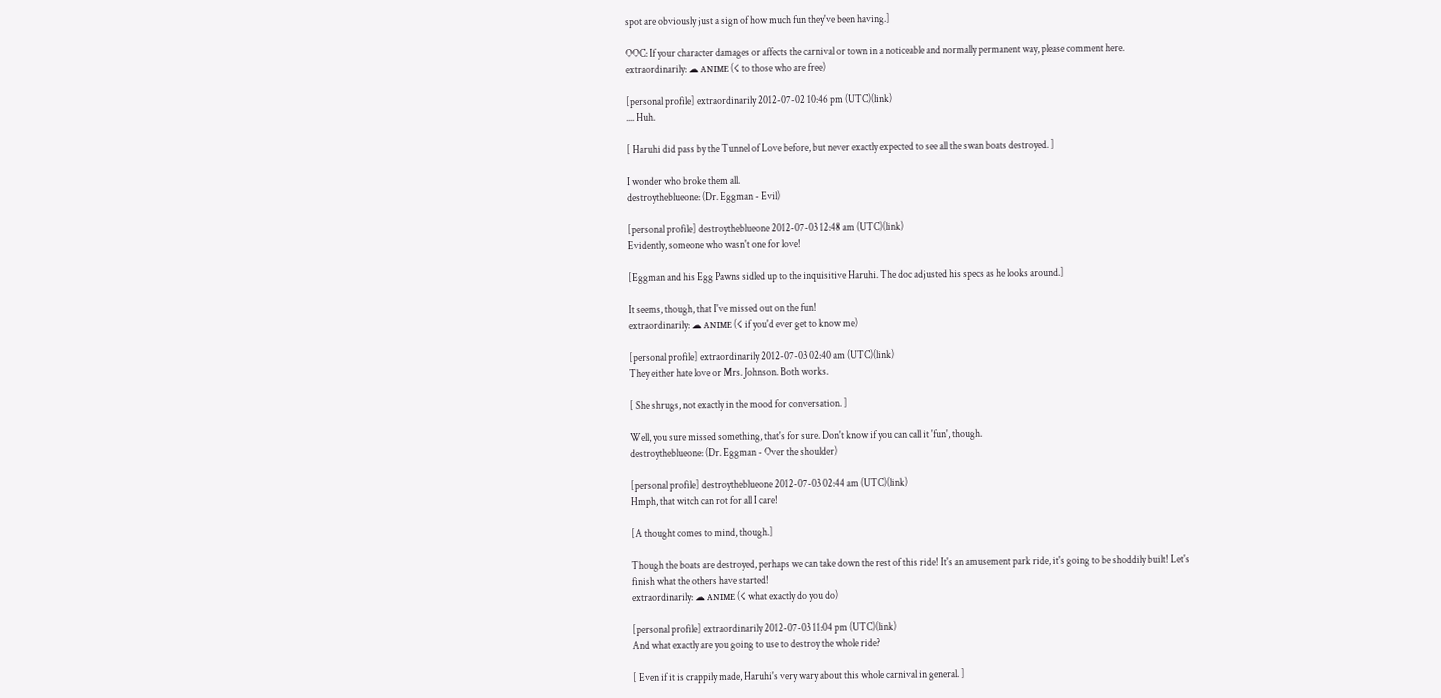spot are obviously just a sign of how much fun they've been having.]

OOC: If your character damages or affects the carnival or town in a noticeable and normally permanent way, please comment here.
extraordinarily: ☁ ᴀɴɪᴍᴇ (☇ to those who are free)

[personal profile] extraordinarily 2012-07-02 10:46 pm (UTC)(link)
.... Huh.

[ Haruhi did pass by the Tunnel of Love before, but never exactly expected to see all the swan boats destroyed. ]

I wonder who broke them all.
destroytheblueone: (Dr. Eggman - Evil)

[personal profile] destroytheblueone 2012-07-03 12:48 am (UTC)(link)
Evidently, someone who wasn't one for love!

[Eggman and his Egg Pawns sidled up to the inquisitive Haruhi. The doc adjusted his specs as he looks around.]

It seems, though, that I've missed out on the fun!
extraordinarily: ☁ ᴀɴɪᴍᴇ (☇ if you'd ever get to know me)

[personal profile] extraordinarily 2012-07-03 02:40 am (UTC)(link)
They either hate love or Mrs. Johnson. Both works.

[ She shrugs, not exactly in the mood for conversation. ]

Well, you sure missed something, that's for sure. Don't know if you can call it 'fun', though.
destroytheblueone: (Dr. Eggman - Over the shoulder)

[personal profile] destroytheblueone 2012-07-03 02:44 am (UTC)(link)
Hmph, that witch can rot for all I care!

[A thought comes to mind, though.]

Though the boats are destroyed, perhaps we can take down the rest of this ride! It's an amusement park ride, it's going to be shoddily built! Let's finish what the others have started!
extraordinarily: ☁ ᴀɴɪᴍᴇ (☇ what exactly do you do)

[personal profile] extraordinarily 2012-07-03 11:04 pm (UTC)(link)
And what exactly are you going to use to destroy the whole ride?

[ Even if it is crappily made, Haruhi's very wary about this whole carnival in general. ]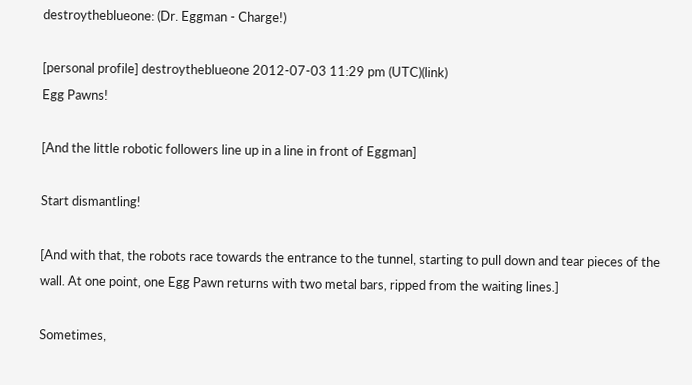destroytheblueone: (Dr. Eggman - Charge!)

[personal profile] destroytheblueone 2012-07-03 11:29 pm (UTC)(link)
Egg Pawns!

[And the little robotic followers line up in a line in front of Eggman]

Start dismantling!

[And with that, the robots race towards the entrance to the tunnel, starting to pull down and tear pieces of the wall. At one point, one Egg Pawn returns with two metal bars, ripped from the waiting lines.]

Sometimes,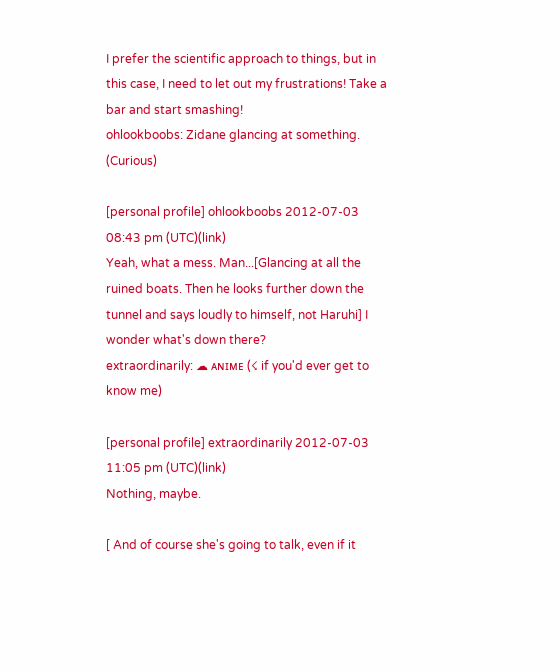I prefer the scientific approach to things, but in this case, I need to let out my frustrations! Take a bar and start smashing!
ohlookboobs: Zidane glancing at something. (Curious)

[personal profile] ohlookboobs 2012-07-03 08:43 pm (UTC)(link)
Yeah, what a mess. Man...[Glancing at all the ruined boats. Then he looks further down the tunnel and says loudly to himself, not Haruhi] I wonder what's down there?
extraordinarily: ☁ ᴀɴɪᴍᴇ (☇ if you'd ever get to know me)

[personal profile] extraordinarily 2012-07-03 11:05 pm (UTC)(link)
Nothing, maybe.

[ And of course she's going to talk, even if it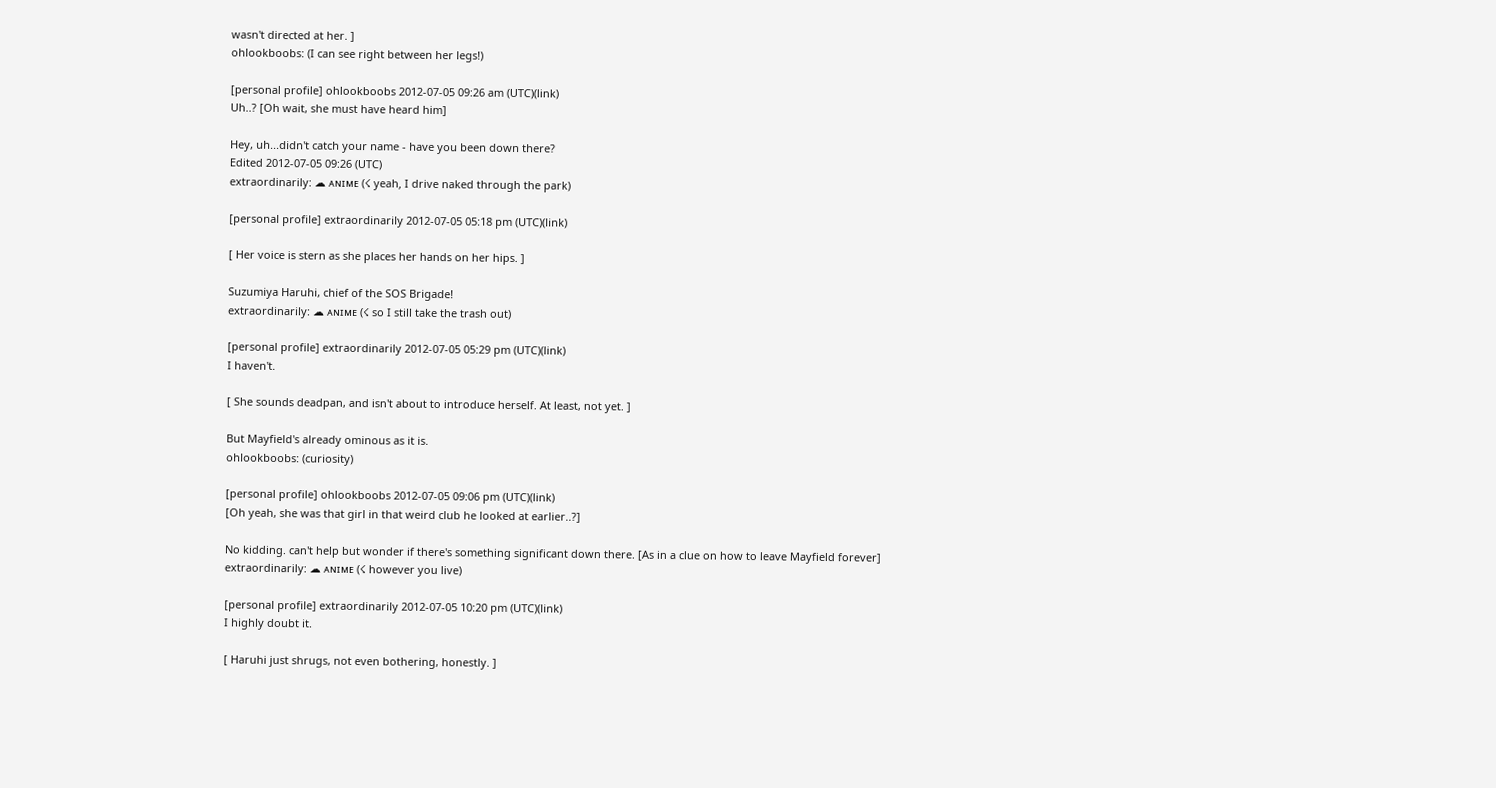wasn't directed at her. ]
ohlookboobs: (I can see right between her legs!)

[personal profile] ohlookboobs 2012-07-05 09:26 am (UTC)(link)
Uh..? [Oh wait, she must have heard him]

Hey, uh...didn't catch your name - have you been down there?
Edited 2012-07-05 09:26 (UTC)
extraordinarily: ☁ ᴀɴɪᴍᴇ (☇ yeah‚ I drive naked through the park)

[personal profile] extraordinarily 2012-07-05 05:18 pm (UTC)(link)

[ Her voice is stern as she places her hands on her hips. ]

Suzumiya Haruhi, chief of the SOS Brigade!
extraordinarily: ☁ ᴀɴɪᴍᴇ (☇ so I still take the trash out)

[personal profile] extraordinarily 2012-07-05 05:29 pm (UTC)(link)
I haven't.

[ She sounds deadpan, and isn't about to introduce herself. At least, not yet. ]

But Mayfield's already ominous as it is.
ohlookboobs: (curiosity)

[personal profile] ohlookboobs 2012-07-05 09:06 pm (UTC)(link)
[Oh yeah, she was that girl in that weird club he looked at earlier..?]

No kidding. can't help but wonder if there's something significant down there. [As in a clue on how to leave Mayfield forever]
extraordinarily: ☁ ᴀɴɪᴍᴇ (☇ however you live)

[personal profile] extraordinarily 2012-07-05 10:20 pm (UTC)(link)
I highly doubt it.

[ Haruhi just shrugs, not even bothering, honestly. ]